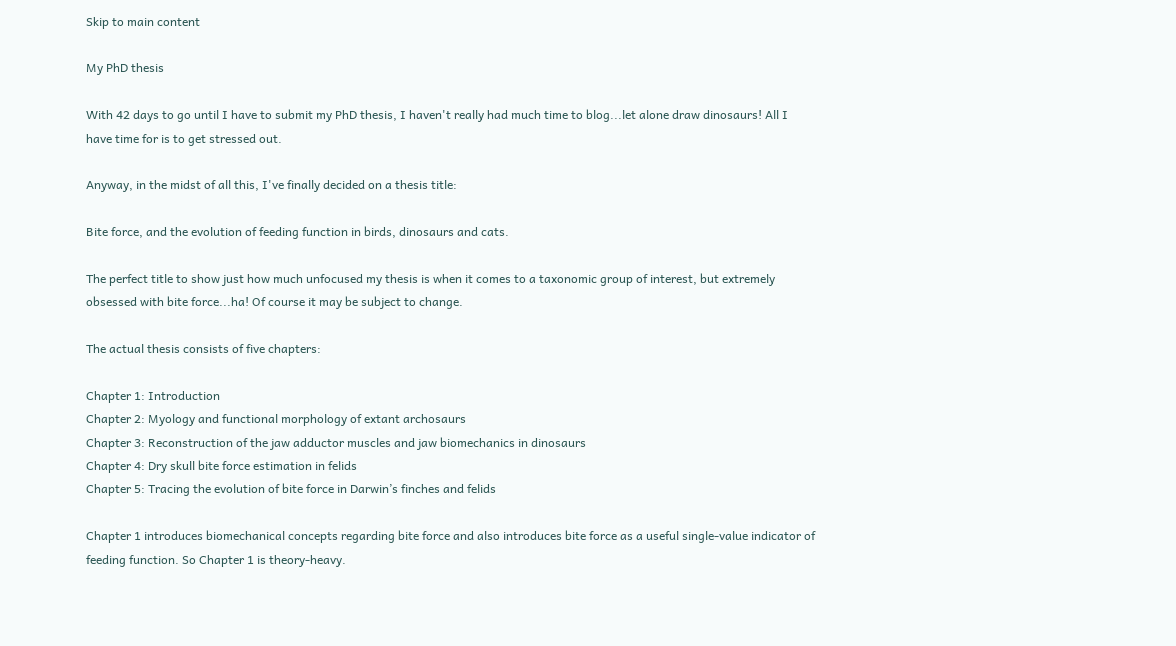Skip to main content

My PhD thesis

With 42 days to go until I have to submit my PhD thesis, I haven't really had much time to blog...let alone draw dinosaurs! All I have time for is to get stressed out.

Anyway, in the midst of all this, I've finally decided on a thesis title:

Bite force, and the evolution of feeding function in birds, dinosaurs and cats.

The perfect title to show just how much unfocused my thesis is when it comes to a taxonomic group of interest, but extremely obsessed with bite force...ha! Of course it may be subject to change.

The actual thesis consists of five chapters:

Chapter 1: Introduction
Chapter 2: Myology and functional morphology of extant archosaurs
Chapter 3: Reconstruction of the jaw adductor muscles and jaw biomechanics in dinosaurs
Chapter 4: Dry skull bite force estimation in felids
Chapter 5: Tracing the evolution of bite force in Darwin’s finches and felids

Chapter 1 introduces biomechanical concepts regarding bite force and also introduces bite force as a useful single-value indicator of feeding function. So Chapter 1 is theory-heavy.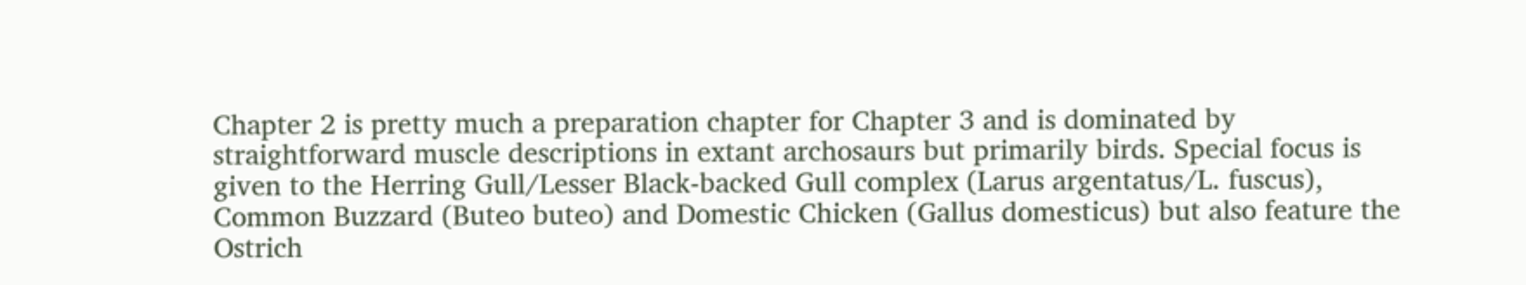Chapter 2 is pretty much a preparation chapter for Chapter 3 and is dominated by straightforward muscle descriptions in extant archosaurs but primarily birds. Special focus is given to the Herring Gull/Lesser Black-backed Gull complex (Larus argentatus/L. fuscus), Common Buzzard (Buteo buteo) and Domestic Chicken (Gallus domesticus) but also feature the Ostrich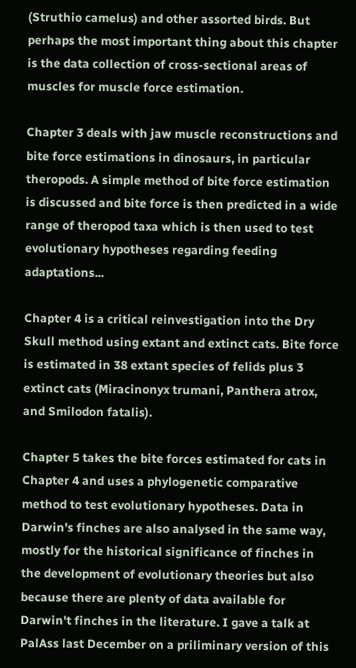(Struthio camelus) and other assorted birds. But perhaps the most important thing about this chapter is the data collection of cross-sectional areas of muscles for muscle force estimation.

Chapter 3 deals with jaw muscle reconstructions and bite force estimations in dinosaurs, in particular theropods. A simple method of bite force estimation is discussed and bite force is then predicted in a wide range of theropod taxa which is then used to test evolutionary hypotheses regarding feeding adaptations...

Chapter 4 is a critical reinvestigation into the Dry Skull method using extant and extinct cats. Bite force is estimated in 38 extant species of felids plus 3 extinct cats (Miracinonyx trumani, Panthera atrox, and Smilodon fatalis).

Chapter 5 takes the bite forces estimated for cats in Chapter 4 and uses a phylogenetic comparative method to test evolutionary hypotheses. Data in Darwin's finches are also analysed in the same way, mostly for the historical significance of finches in the development of evolutionary theories but also because there are plenty of data available for Darwin't finches in the literature. I gave a talk at PalAss last December on a priliminary version of this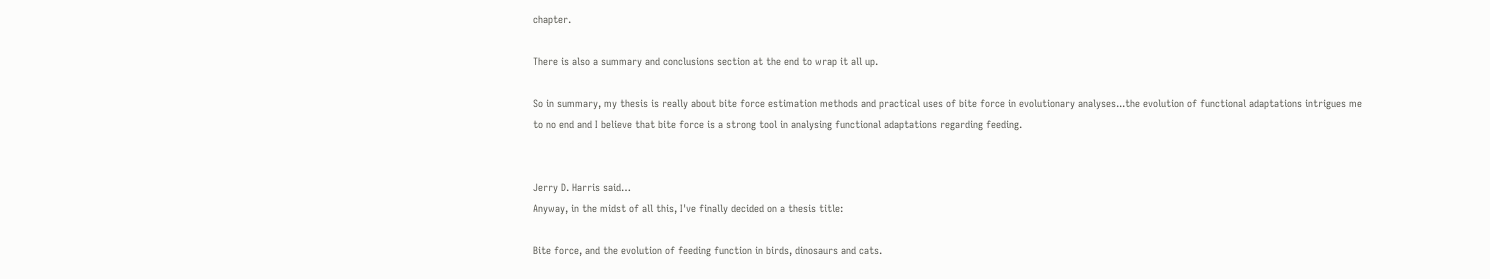chapter.

There is also a summary and conclusions section at the end to wrap it all up.

So in summary, my thesis is really about bite force estimation methods and practical uses of bite force in evolutionary analyses...the evolution of functional adaptations intrigues me to no end and I believe that bite force is a strong tool in analysing functional adaptations regarding feeding.


Jerry D. Harris said…
Anyway, in the midst of all this, I've finally decided on a thesis title:

Bite force, and the evolution of feeding function in birds, dinosaurs and cats.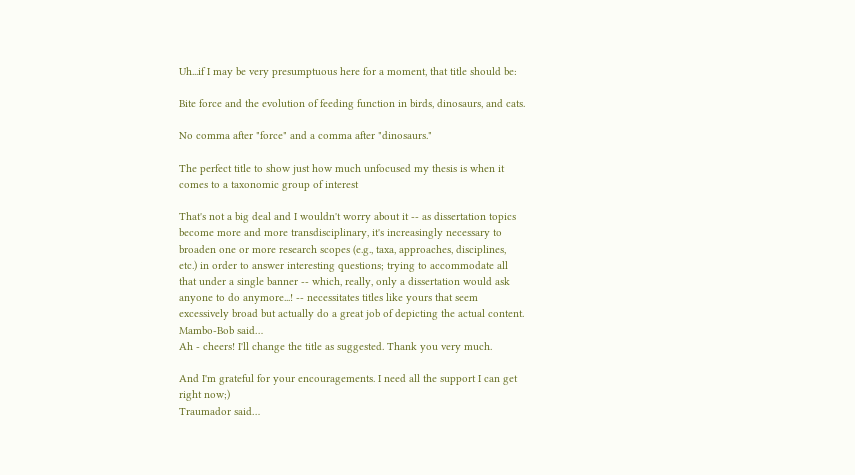Uh...if I may be very presumptuous here for a moment, that title should be:

Bite force and the evolution of feeding function in birds, dinosaurs, and cats.

No comma after "force" and a comma after "dinosaurs."

The perfect title to show just how much unfocused my thesis is when it comes to a taxonomic group of interest

That's not a big deal and I wouldn't worry about it -- as dissertation topics become more and more transdisciplinary, it's increasingly necessary to broaden one or more research scopes (e.g., taxa, approaches, disciplines, etc.) in order to answer interesting questions; trying to accommodate all that under a single banner -- which, really, only a dissertation would ask anyone to do anymore...! -- necessitates titles like yours that seem excessively broad but actually do a great job of depicting the actual content.
Mambo-Bob said…
Ah - cheers! I'll change the title as suggested. Thank you very much.

And I'm grateful for your encouragements. I need all the support I can get right now;)
Traumador said…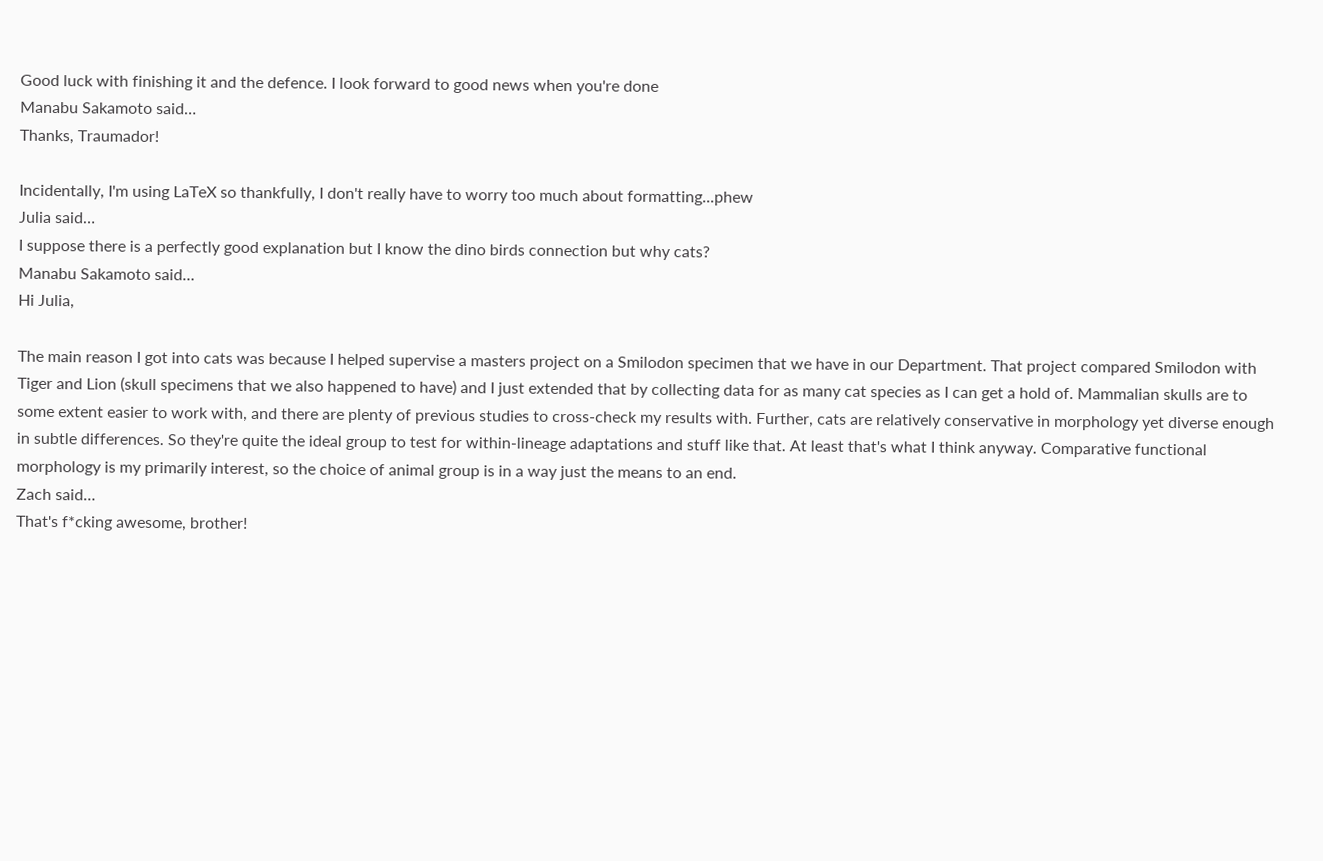Good luck with finishing it and the defence. I look forward to good news when you're done
Manabu Sakamoto said…
Thanks, Traumador!

Incidentally, I'm using LaTeX so thankfully, I don't really have to worry too much about formatting...phew
Julia said…
I suppose there is a perfectly good explanation but I know the dino birds connection but why cats?
Manabu Sakamoto said…
Hi Julia,

The main reason I got into cats was because I helped supervise a masters project on a Smilodon specimen that we have in our Department. That project compared Smilodon with Tiger and Lion (skull specimens that we also happened to have) and I just extended that by collecting data for as many cat species as I can get a hold of. Mammalian skulls are to some extent easier to work with, and there are plenty of previous studies to cross-check my results with. Further, cats are relatively conservative in morphology yet diverse enough in subtle differences. So they're quite the ideal group to test for within-lineage adaptations and stuff like that. At least that's what I think anyway. Comparative functional morphology is my primarily interest, so the choice of animal group is in a way just the means to an end.
Zach said…
That's f*cking awesome, brother!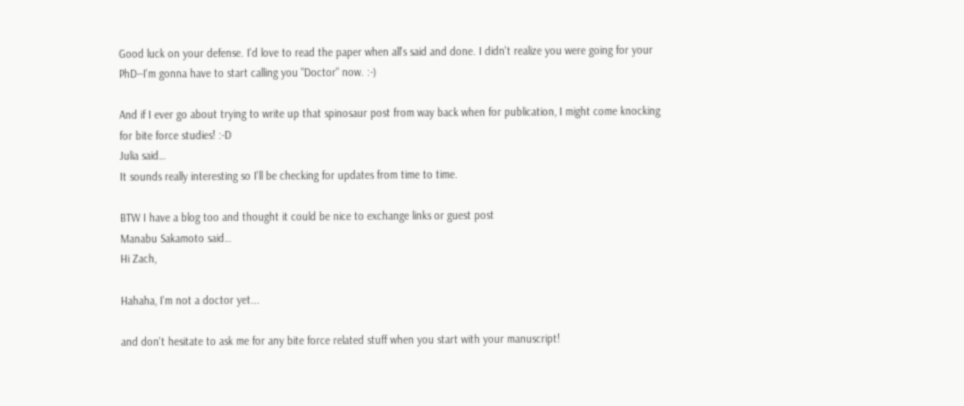Good luck on your defense. I'd love to read the paper when all's said and done. I didn't realize you were going for your PhD--I'm gonna have to start calling you "Doctor" now. :-)

And if I ever go about trying to write up that spinosaur post from way back when for publication, I might come knocking for bite force studies! :-D
Julia said…
It sounds really interesting so I'll be checking for updates from time to time.

BTW I have a blog too and thought it could be nice to exchange links or guest post
Manabu Sakamoto said…
Hi Zach,

Hahaha, I'm not a doctor yet...

and don't hesitate to ask me for any bite force related stuff when you start with your manuscript!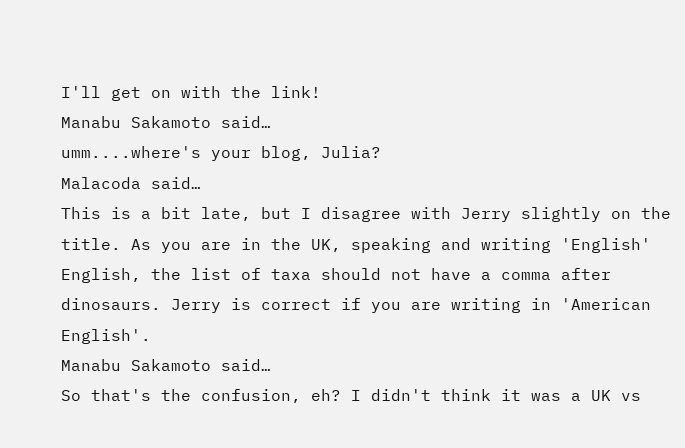I'll get on with the link!
Manabu Sakamoto said…
umm....where's your blog, Julia?
Malacoda said…
This is a bit late, but I disagree with Jerry slightly on the title. As you are in the UK, speaking and writing 'English' English, the list of taxa should not have a comma after dinosaurs. Jerry is correct if you are writing in 'American English'.
Manabu Sakamoto said…
So that's the confusion, eh? I didn't think it was a UK vs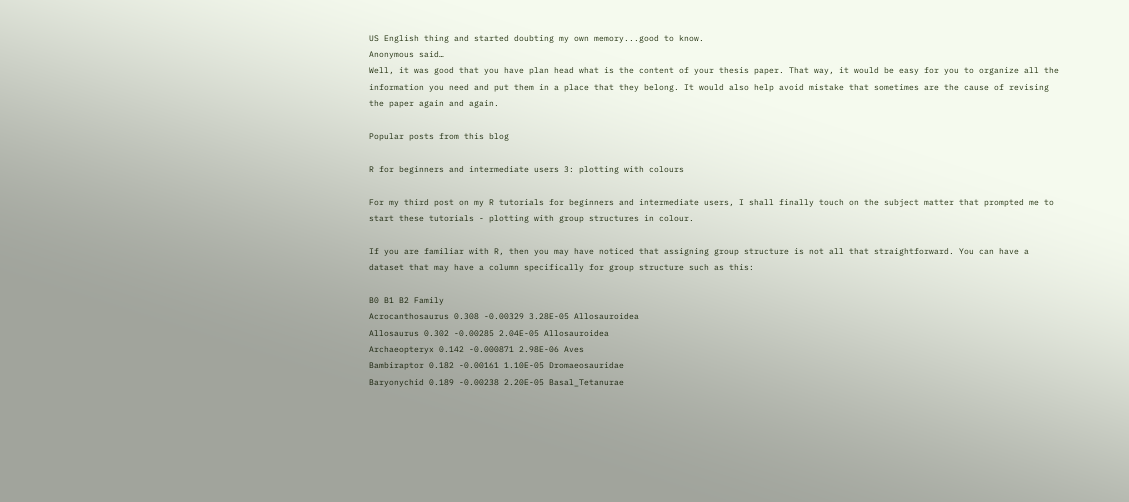US English thing and started doubting my own memory...good to know.
Anonymous said…
Well, it was good that you have plan head what is the content of your thesis paper. That way, it would be easy for you to organize all the information you need and put them in a place that they belong. It would also help avoid mistake that sometimes are the cause of revising the paper again and again.

Popular posts from this blog

R for beginners and intermediate users 3: plotting with colours

For my third post on my R tutorials for beginners and intermediate users, I shall finally touch on the subject matter that prompted me to start these tutorials - plotting with group structures in colour.

If you are familiar with R, then you may have noticed that assigning group structure is not all that straightforward. You can have a dataset that may have a column specifically for group structure such as this:

B0 B1 B2 Family
Acrocanthosaurus 0.308 -0.00329 3.28E-05 Allosauroidea
Allosaurus 0.302 -0.00285 2.04E-05 Allosauroidea
Archaeopteryx 0.142 -0.000871 2.98E-06 Aves
Bambiraptor 0.182 -0.00161 1.10E-05 Dromaeosauridae
Baryonychid 0.189 -0.00238 2.20E-05 Basal_Tetanurae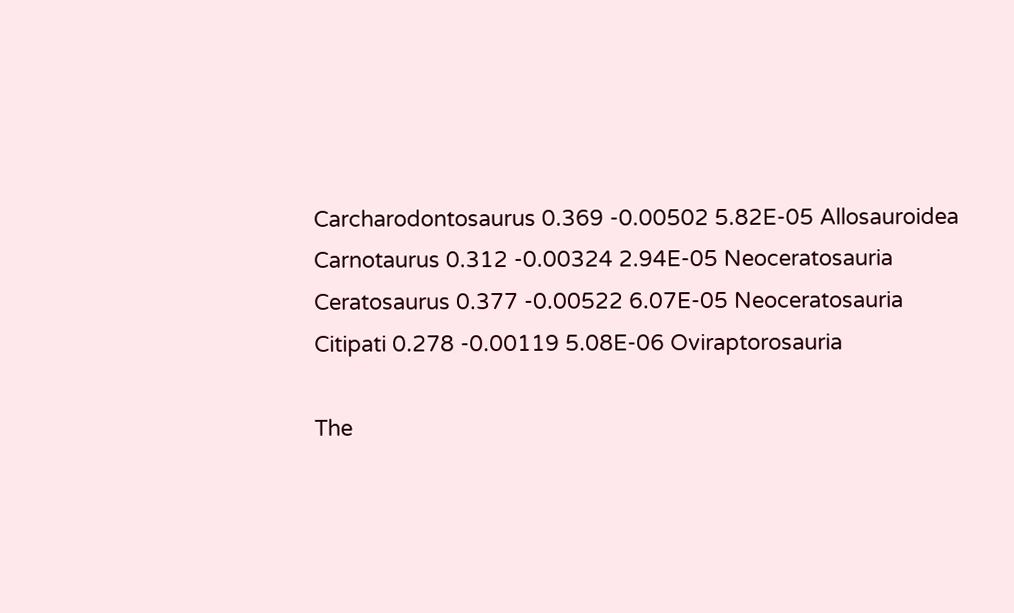Carcharodontosaurus 0.369 -0.00502 5.82E-05 Allosauroidea
Carnotaurus 0.312 -0.00324 2.94E-05 Neoceratosauria
Ceratosaurus 0.377 -0.00522 6.07E-05 Neoceratosauria
Citipati 0.278 -0.00119 5.08E-06 Oviraptorosauria

The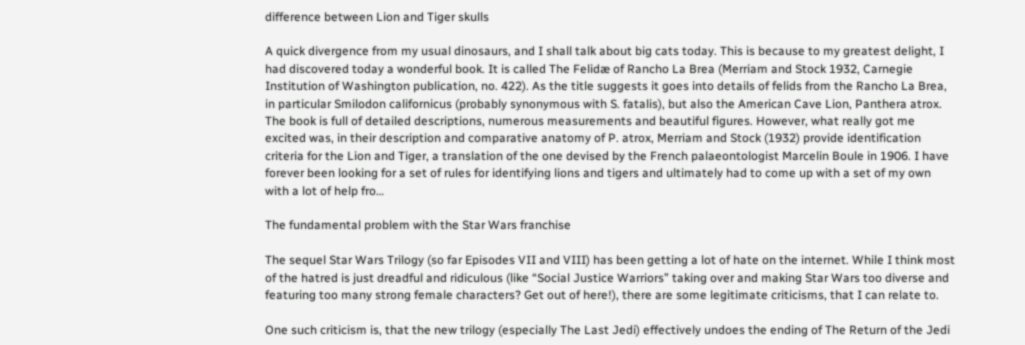difference between Lion and Tiger skulls

A quick divergence from my usual dinosaurs, and I shall talk about big cats today. This is because to my greatest delight, I had discovered today a wonderful book. It is called The Felidæ of Rancho La Brea (Merriam and Stock 1932, Carnegie Institution of Washington publication, no. 422). As the title suggests it goes into details of felids from the Rancho La Brea, in particular Smilodon californicus (probably synonymous with S. fatalis), but also the American Cave Lion, Panthera atrox. The book is full of detailed descriptions, numerous measurements and beautiful figures. However, what really got me excited was, in their description and comparative anatomy of P. atrox, Merriam and Stock (1932) provide identification criteria for the Lion and Tiger, a translation of the one devised by the French palaeontologist Marcelin Boule in 1906. I have forever been looking for a set of rules for identifying lions and tigers and ultimately had to come up with a set of my own with a lot of help fro…

The fundamental problem with the Star Wars franchise

The sequel Star Wars Trilogy (so far Episodes VII and VIII) has been getting a lot of hate on the internet. While I think most of the hatred is just dreadful and ridiculous (like “Social Justice Warriors” taking over and making Star Wars too diverse and featuring too many strong female characters? Get out of here!), there are some legitimate criticisms, that I can relate to.

One such criticism is, that the new trilogy (especially The Last Jedi) effectively undoes the ending of The Return of the Jedi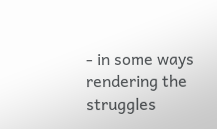- in some ways rendering the struggles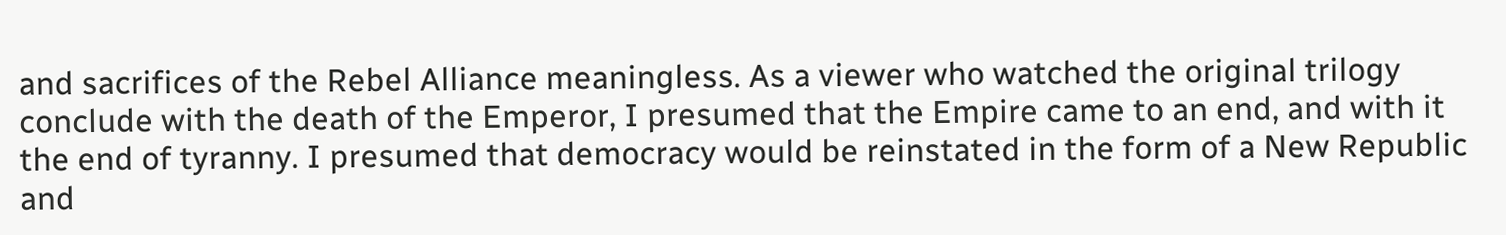and sacrifices of the Rebel Alliance meaningless. As a viewer who watched the original trilogy conclude with the death of the Emperor, I presumed that the Empire came to an end, and with it the end of tyranny. I presumed that democracy would be reinstated in the form of a New Republic and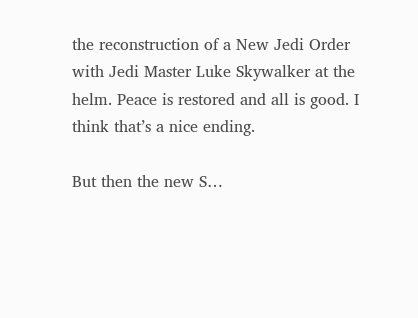the reconstruction of a New Jedi Order with Jedi Master Luke Skywalker at the helm. Peace is restored and all is good. I think that’s a nice ending.

But then the new S…